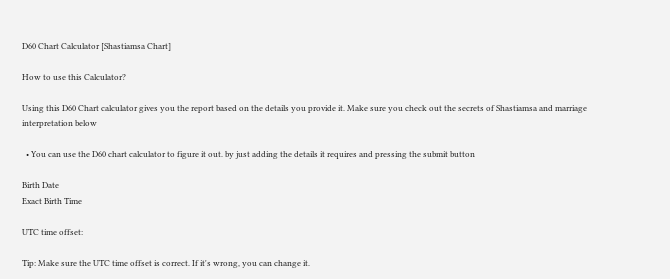D60 Chart Calculator [Shastiamsa Chart]

How to use this Calculator?

Using this D60 Chart calculator gives you the report based on the details you provide it. Make sure you check out the secrets of Shastiamsa and marriage interpretation below

  • You can use the D60 chart calculator to figure it out. by just adding the details it requires and pressing the submit button

Birth Date
Exact Birth Time

UTC time offset:

Tip: Make sure the UTC time offset is correct. If it's wrong, you can change it.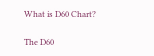What is D60 Chart?

The D60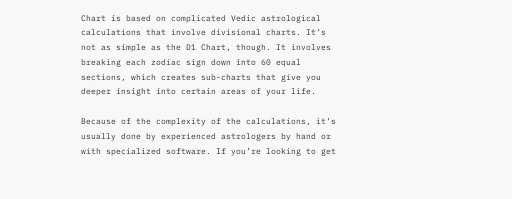Chart is based on complicated Vedic astrological calculations that involve divisional charts. It’s not as simple as the D1 Chart, though. It involves breaking each zodiac sign down into 60 equal sections, which creates sub-charts that give you deeper insight into certain areas of your life.

Because of the complexity of the calculations, it’s usually done by experienced astrologers by hand or with specialized software. If you’re looking to get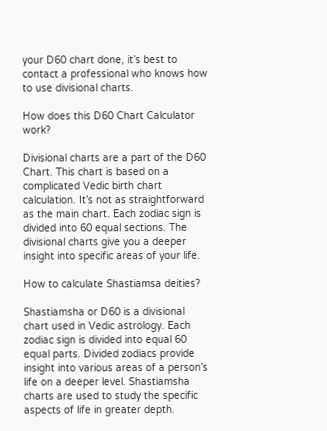your D60 chart done, it’s best to contact a professional who knows how to use divisional charts.

How does this D60 Chart Calculator work?

Divisional charts are a part of the D60 Chart. This chart is based on a complicated Vedic birth chart calculation. It’s not as straightforward as the main chart. Each zodiac sign is divided into 60 equal sections. The divisional charts give you a deeper insight into specific areas of your life.

How to calculate Shastiamsa deities?

Shastiamsha or D60 is a divisional chart used in Vedic astrology. Each zodiac sign is divided into equal 60 equal parts. Divided zodiacs provide insight into various areas of a person’s life on a deeper level. Shastiamsha charts are used to study the specific aspects of life in greater depth.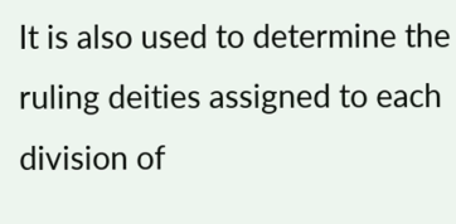It is also used to determine the ruling deities assigned to each division of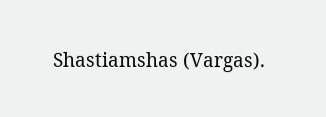Shastiamshas (Vargas).